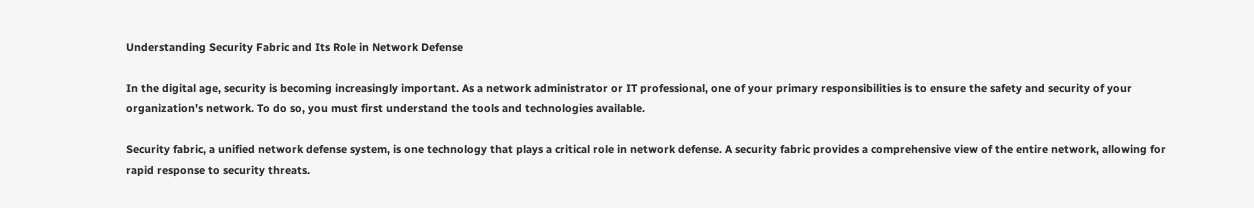Understanding Security Fabric and Its Role in Network Defense

In the digital age, security is becoming increasingly important. As a network administrator or IT professional, one of your primary responsibilities is to ensure the safety and security of your organization’s network. To do so, you must first understand the tools and technologies available.

Security fabric, a unified network defense system, is one technology that plays a critical role in network defense. A security fabric provides a comprehensive view of the entire network, allowing for rapid response to security threats.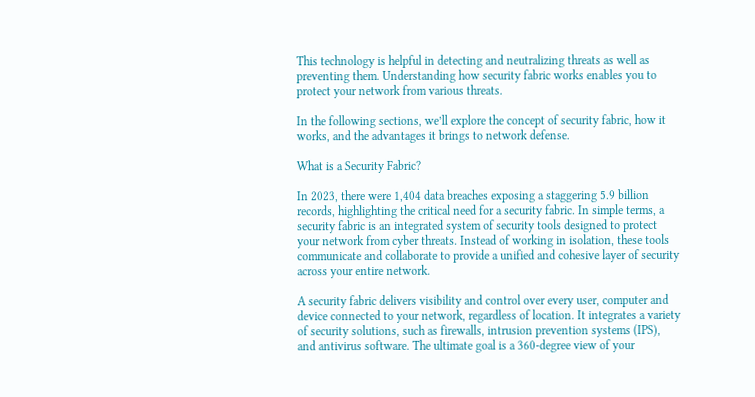This technology is helpful in detecting and neutralizing threats as well as preventing them. Understanding how security fabric works enables you to protect your network from various threats.

In the following sections, we’ll explore the concept of security fabric, how it works, and the advantages it brings to network defense.

What is a Security Fabric?

In 2023, there were 1,404 data breaches exposing a staggering 5.9 billion records, highlighting the critical need for a security fabric. In simple terms, a security fabric is an integrated system of security tools designed to protect your network from cyber threats. Instead of working in isolation, these tools communicate and collaborate to provide a unified and cohesive layer of security across your entire network.

A security fabric delivers visibility and control over every user, computer and device connected to your network, regardless of location. It integrates a variety of security solutions, such as firewalls, intrusion prevention systems (IPS), and antivirus software. The ultimate goal is a 360-degree view of your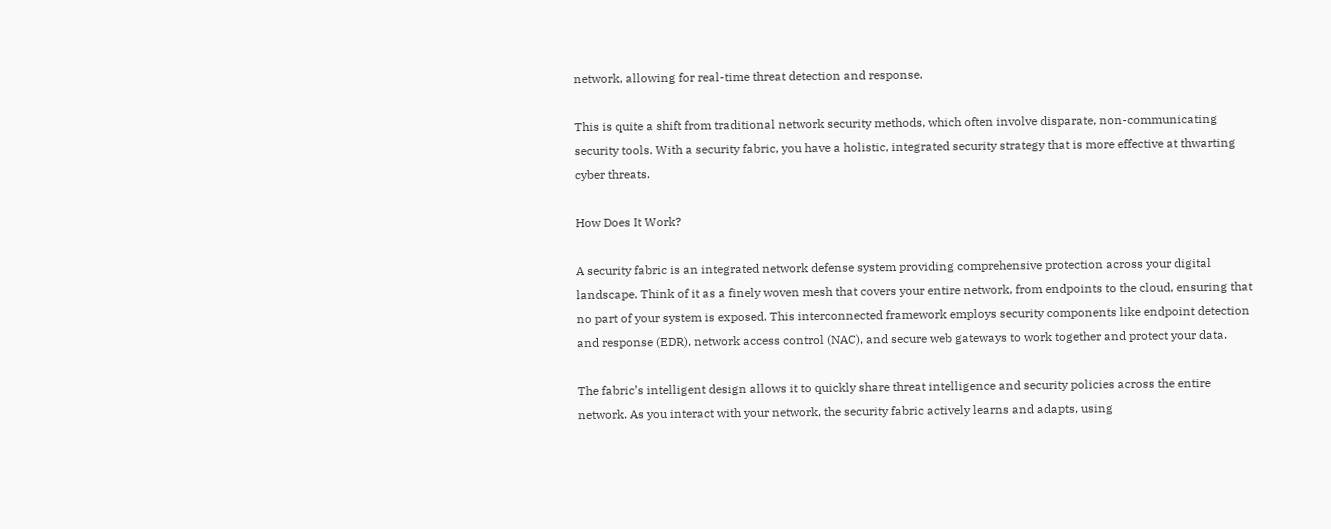network, allowing for real-time threat detection and response.

This is quite a shift from traditional network security methods, which often involve disparate, non-communicating security tools. With a security fabric, you have a holistic, integrated security strategy that is more effective at thwarting cyber threats.

How Does It Work?

A security fabric is an integrated network defense system providing comprehensive protection across your digital landscape. Think of it as a finely woven mesh that covers your entire network, from endpoints to the cloud, ensuring that no part of your system is exposed. This interconnected framework employs security components like endpoint detection and response (EDR), network access control (NAC), and secure web gateways to work together and protect your data.

The fabric’s intelligent design allows it to quickly share threat intelligence and security policies across the entire network. As you interact with your network, the security fabric actively learns and adapts, using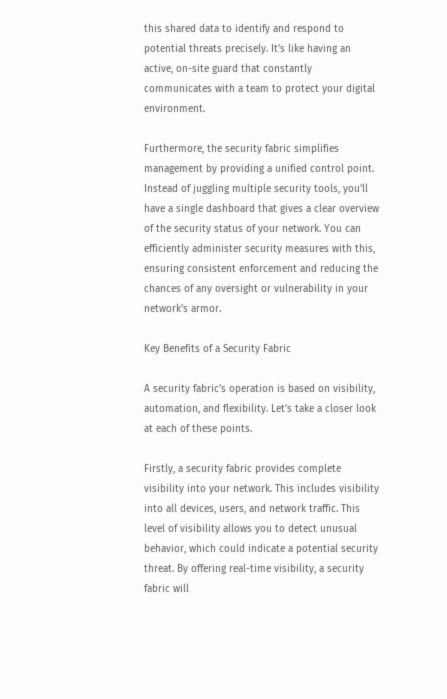this shared data to identify and respond to potential threats precisely. It’s like having an active, on-site guard that constantly communicates with a team to protect your digital environment.

Furthermore, the security fabric simplifies management by providing a unified control point. Instead of juggling multiple security tools, you’ll have a single dashboard that gives a clear overview of the security status of your network. You can efficiently administer security measures with this, ensuring consistent enforcement and reducing the chances of any oversight or vulnerability in your network’s armor.

Key Benefits of a Security Fabric

A security fabric’s operation is based on visibility, automation, and flexibility. Let’s take a closer look at each of these points.

Firstly, a security fabric provides complete visibility into your network. This includes visibility into all devices, users, and network traffic. This level of visibility allows you to detect unusual behavior, which could indicate a potential security threat. By offering real-time visibility, a security fabric will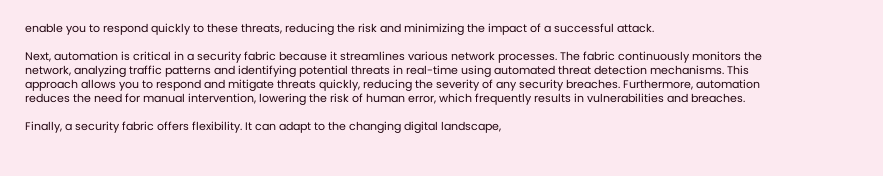enable you to respond quickly to these threats, reducing the risk and minimizing the impact of a successful attack.

Next, automation is critical in a security fabric because it streamlines various network processes. The fabric continuously monitors the network, analyzing traffic patterns and identifying potential threats in real-time using automated threat detection mechanisms. This approach allows you to respond and mitigate threats quickly, reducing the severity of any security breaches. Furthermore, automation reduces the need for manual intervention, lowering the risk of human error, which frequently results in vulnerabilities and breaches.

Finally, a security fabric offers flexibility. It can adapt to the changing digital landscape,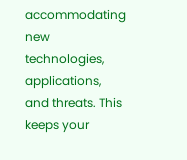accommodating new technologies, applications, and threats. This keeps your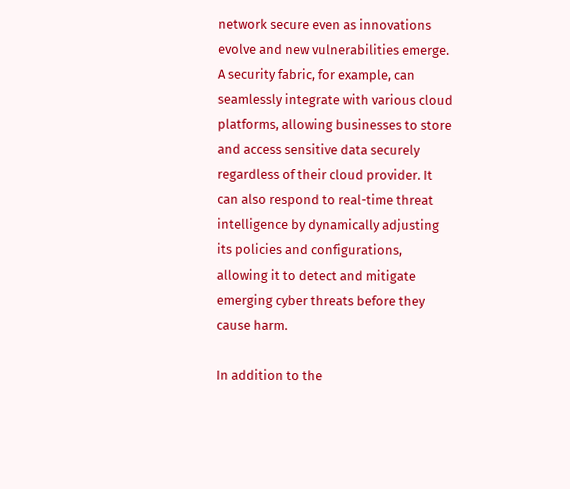network secure even as innovations evolve and new vulnerabilities emerge. A security fabric, for example, can seamlessly integrate with various cloud platforms, allowing businesses to store and access sensitive data securely regardless of their cloud provider. It can also respond to real-time threat intelligence by dynamically adjusting its policies and configurations, allowing it to detect and mitigate emerging cyber threats before they cause harm.

In addition to the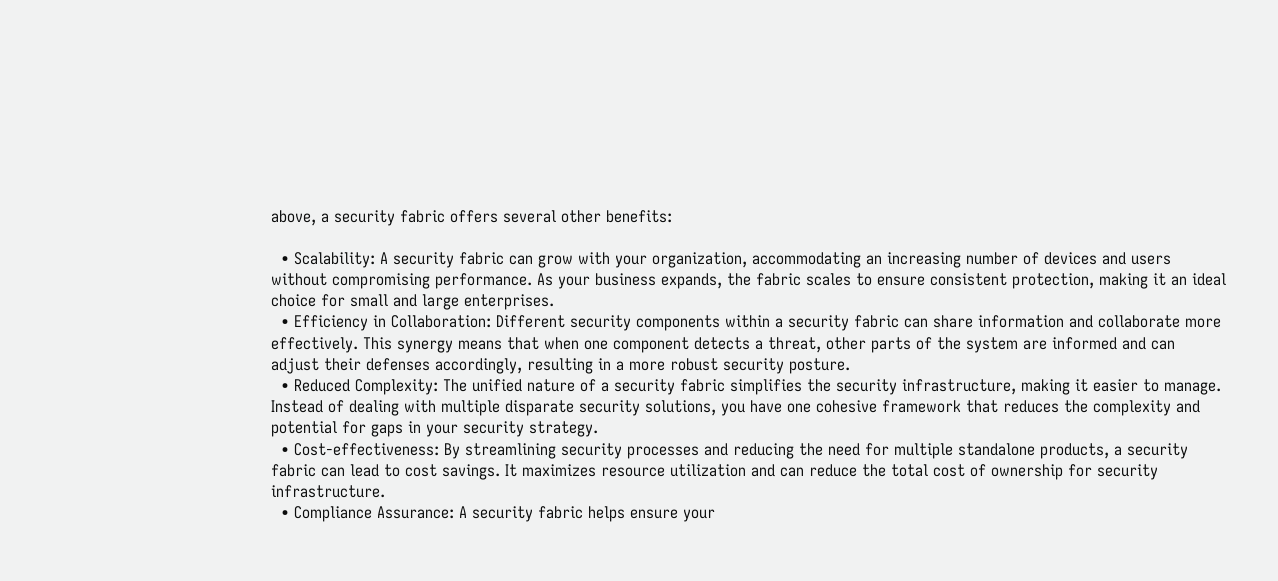above, a security fabric offers several other benefits:

  • Scalability: A security fabric can grow with your organization, accommodating an increasing number of devices and users without compromising performance. As your business expands, the fabric scales to ensure consistent protection, making it an ideal choice for small and large enterprises.
  • Efficiency in Collaboration: Different security components within a security fabric can share information and collaborate more effectively. This synergy means that when one component detects a threat, other parts of the system are informed and can adjust their defenses accordingly, resulting in a more robust security posture.
  • Reduced Complexity: The unified nature of a security fabric simplifies the security infrastructure, making it easier to manage. Instead of dealing with multiple disparate security solutions, you have one cohesive framework that reduces the complexity and potential for gaps in your security strategy.
  • Cost-effectiveness: By streamlining security processes and reducing the need for multiple standalone products, a security fabric can lead to cost savings. It maximizes resource utilization and can reduce the total cost of ownership for security infrastructure.
  • Compliance Assurance: A security fabric helps ensure your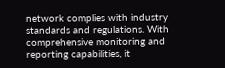network complies with industry standards and regulations. With comprehensive monitoring and reporting capabilities, it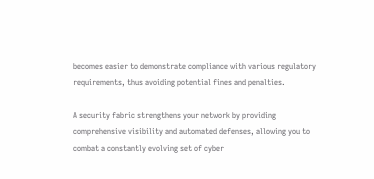becomes easier to demonstrate compliance with various regulatory requirements, thus avoiding potential fines and penalties.

A security fabric strengthens your network by providing comprehensive visibility and automated defenses, allowing you to combat a constantly evolving set of cyber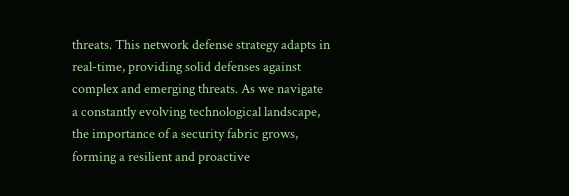threats. This network defense strategy adapts in real-time, providing solid defenses against complex and emerging threats. As we navigate a constantly evolving technological landscape, the importance of a security fabric grows, forming a resilient and proactive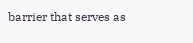barrier that serves as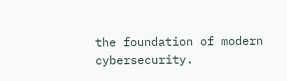the foundation of modern cybersecurity.